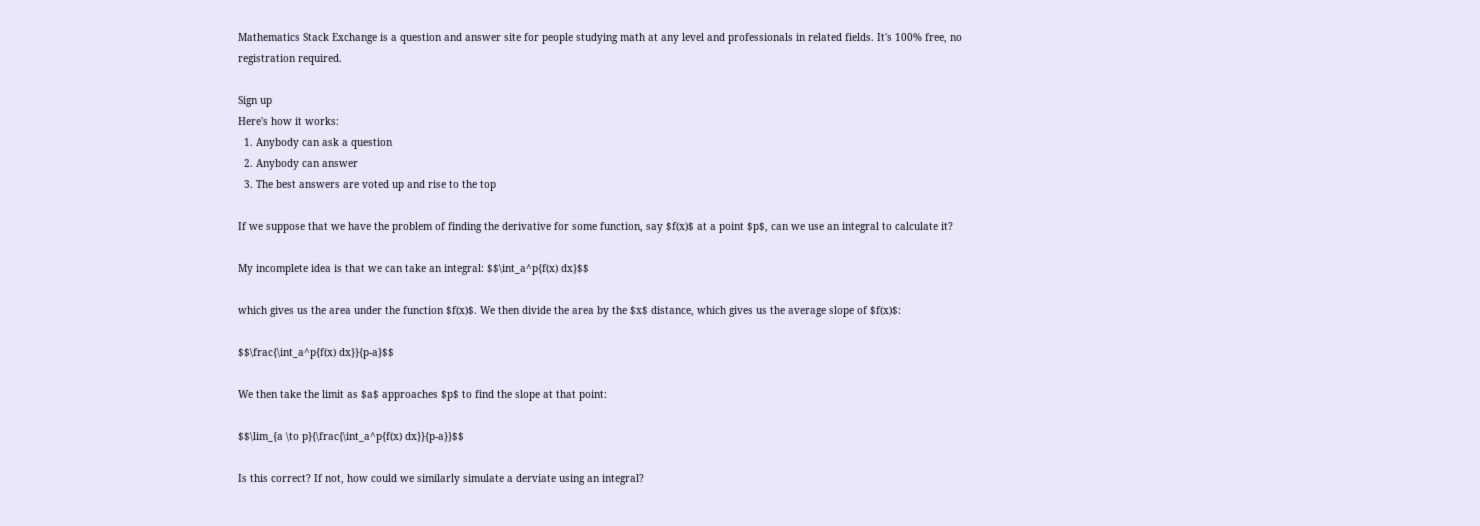Mathematics Stack Exchange is a question and answer site for people studying math at any level and professionals in related fields. It's 100% free, no registration required.

Sign up
Here's how it works:
  1. Anybody can ask a question
  2. Anybody can answer
  3. The best answers are voted up and rise to the top

If we suppose that we have the problem of finding the derivative for some function, say $f(x)$ at a point $p$, can we use an integral to calculate it?

My incomplete idea is that we can take an integral: $$\int_a^p{f(x) dx}$$

which gives us the area under the function $f(x)$. We then divide the area by the $x$ distance, which gives us the average slope of $f(x)$:

$$\frac{\int_a^p{f(x) dx}}{p-a}$$

We then take the limit as $a$ approaches $p$ to find the slope at that point:

$$\lim_{a \to p}{\frac{\int_a^p{f(x) dx}}{p-a}}$$

Is this correct? If not, how could we similarly simulate a derviate using an integral?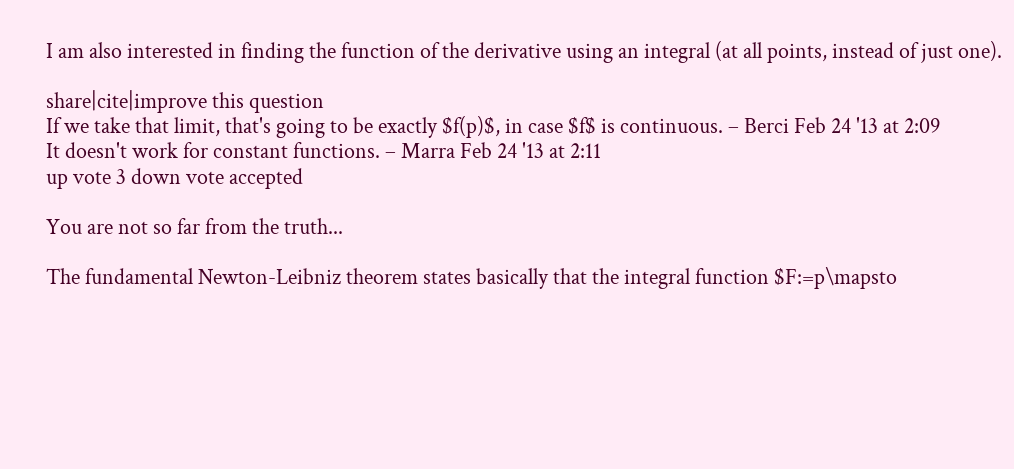I am also interested in finding the function of the derivative using an integral (at all points, instead of just one).

share|cite|improve this question
If we take that limit, that's going to be exactly $f(p)$, in case $f$ is continuous. – Berci Feb 24 '13 at 2:09
It doesn't work for constant functions. – Marra Feb 24 '13 at 2:11
up vote 3 down vote accepted

You are not so far from the truth...

The fundamental Newton-Leibniz theorem states basically that the integral function $F:=p\mapsto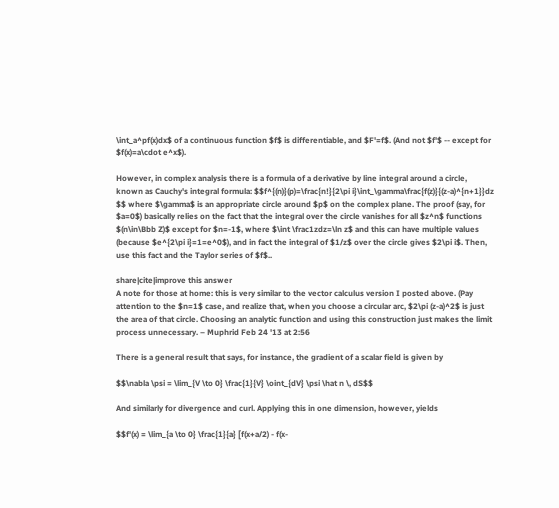\int_a^pf(x)dx$ of a continuous function $f$ is differentiable, and $F'=f$. (And not $f'$ -- except for $f(x)=a\cdot e^x$).

However, in complex analysis there is a formula of a derivative by line integral around a circle, known as Cauchy's integral formula: $$f^{(n)}(p)=\frac{n!}{2\pi i}\int_\gamma\frac{f(z)}{(z-a)^{n+1}}dz $$ where $\gamma$ is an appropriate circle around $p$ on the complex plane. The proof (say, for $a=0$) basically relies on the fact that the integral over the circle vanishes for all $z^n$ functions $(n\in\Bbb Z)$ except for $n=-1$, where $\int \frac1zdz=\ln z$ and this can have multiple values (because $e^{2\pi i}=1=e^0$), and in fact the integral of $1/z$ over the circle gives $2\pi i$. Then, use this fact and the Taylor series of $f$..

share|cite|improve this answer
A note for those at home: this is very similar to the vector calculus version I posted above. (Pay attention to the $n=1$ case, and realize that, when you choose a circular arc, $2\pi (z-a)^2$ is just the area of that circle. Choosing an analytic function and using this construction just makes the limit process unnecessary. – Muphrid Feb 24 '13 at 2:56

There is a general result that says, for instance, the gradient of a scalar field is given by

$$\nabla \psi = \lim_{V \to 0} \frac{1}{V} \oint_{dV} \psi \hat n \, dS$$

And similarly for divergence and curl. Applying this in one dimension, however, yields

$$f'(x) = \lim_{a \to 0} \frac{1}{a} [f(x+a/2) - f(x-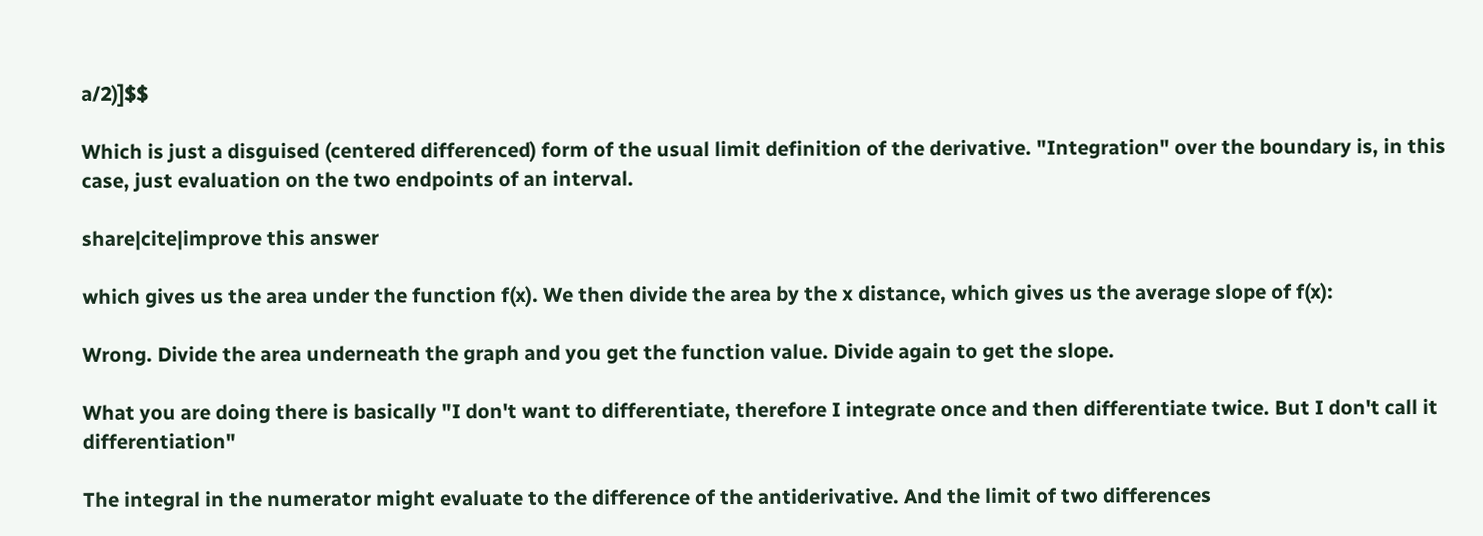a/2)]$$

Which is just a disguised (centered differenced) form of the usual limit definition of the derivative. "Integration" over the boundary is, in this case, just evaluation on the two endpoints of an interval.

share|cite|improve this answer

which gives us the area under the function f(x). We then divide the area by the x distance, which gives us the average slope of f(x):

Wrong. Divide the area underneath the graph and you get the function value. Divide again to get the slope.

What you are doing there is basically "I don't want to differentiate, therefore I integrate once and then differentiate twice. But I don't call it differentiation"

The integral in the numerator might evaluate to the difference of the antiderivative. And the limit of two differences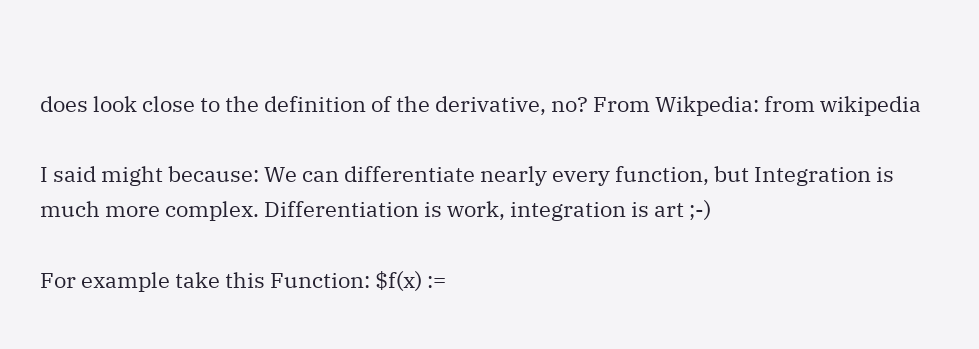does look close to the definition of the derivative, no? From Wikpedia: from wikipedia

I said might because: We can differentiate nearly every function, but Integration is much more complex. Differentiation is work, integration is art ;-)

For example take this Function: $f(x) :=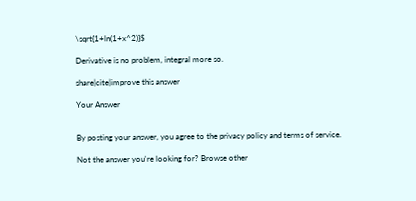\sqrt{1+ln(1+x^2)}$

Derivative is no problem, integral more so.

share|cite|improve this answer

Your Answer


By posting your answer, you agree to the privacy policy and terms of service.

Not the answer you're looking for? Browse other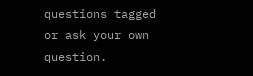questions tagged or ask your own question.